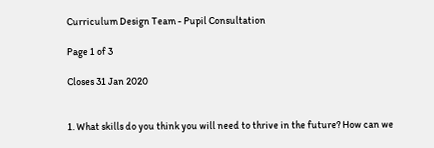Curriculum Design Team - Pupil Consultation

Page 1 of 3

Closes 31 Jan 2020


1. What skills do you think you will need to thrive in the future? How can we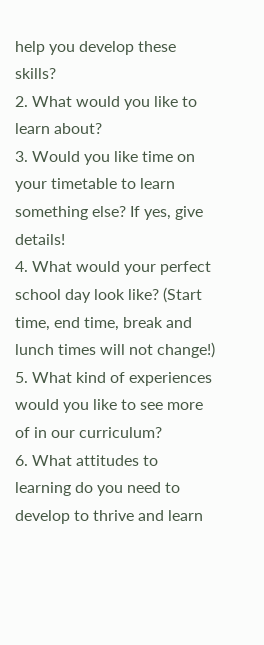help you develop these skills?
2. What would you like to learn about?
3. Would you like time on your timetable to learn something else? If yes, give details!
4. What would your perfect school day look like? (Start time, end time, break and lunch times will not change!)
5. What kind of experiences would you like to see more of in our curriculum?
6. What attitudes to learning do you need to develop to thrive and learn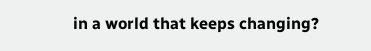in a world that keeps changing?